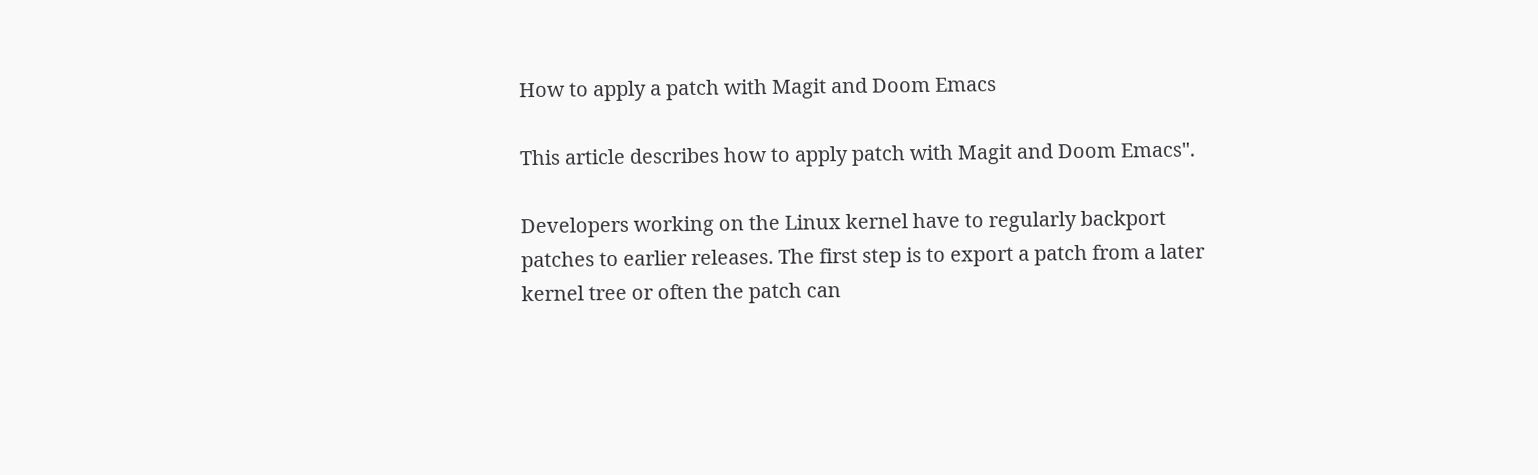How to apply a patch with Magit and Doom Emacs

This article describes how to apply patch with Magit and Doom Emacs".

Developers working on the Linux kernel have to regularly backport patches to earlier releases. The first step is to export a patch from a later kernel tree or often the patch can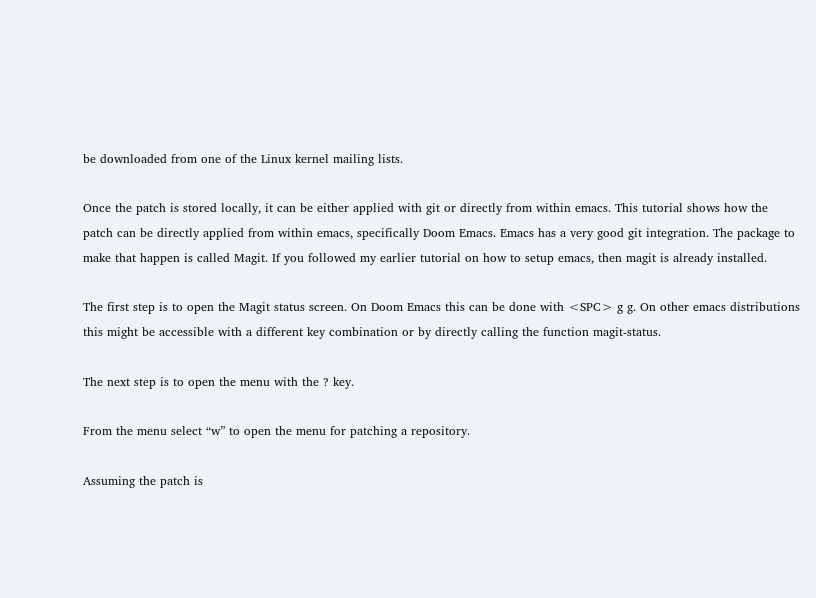be downloaded from one of the Linux kernel mailing lists.

Once the patch is stored locally, it can be either applied with git or directly from within emacs. This tutorial shows how the patch can be directly applied from within emacs, specifically Doom Emacs. Emacs has a very good git integration. The package to make that happen is called Magit. If you followed my earlier tutorial on how to setup emacs, then magit is already installed.

The first step is to open the Magit status screen. On Doom Emacs this can be done with <SPC> g g. On other emacs distributions this might be accessible with a different key combination or by directly calling the function magit-status.

The next step is to open the menu with the ? key.

From the menu select “w” to open the menu for patching a repository.

Assuming the patch is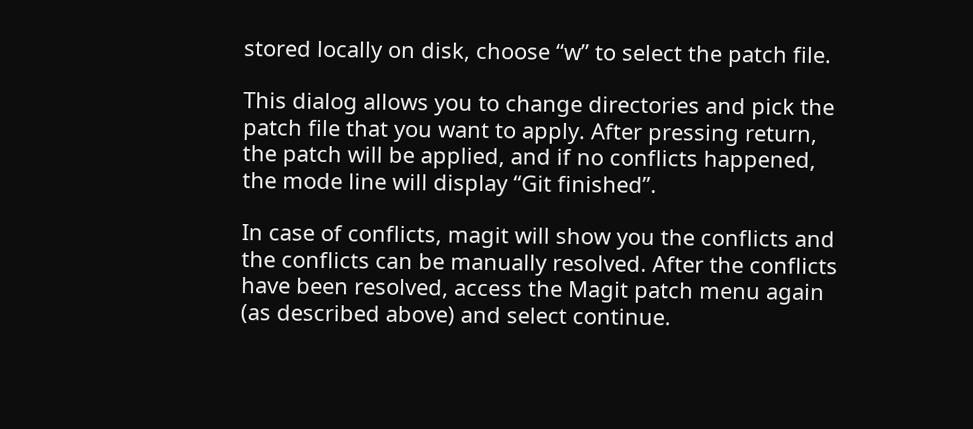stored locally on disk, choose “w” to select the patch file.

This dialog allows you to change directories and pick the patch file that you want to apply. After pressing return, the patch will be applied, and if no conflicts happened, the mode line will display “Git finished”.

In case of conflicts, magit will show you the conflicts and the conflicts can be manually resolved. After the conflicts have been resolved, access the Magit patch menu again (as described above) and select continue.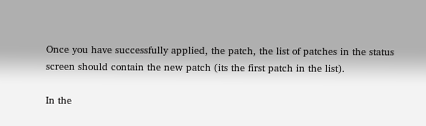Once you have successfully applied, the patch, the list of patches in the status screen should contain the new patch (its the first patch in the list).

In the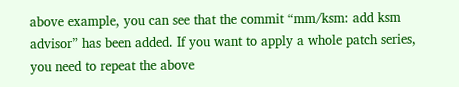above example, you can see that the commit “mm/ksm: add ksm advisor” has been added. If you want to apply a whole patch series, you need to repeat the above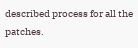described process for all the patches.